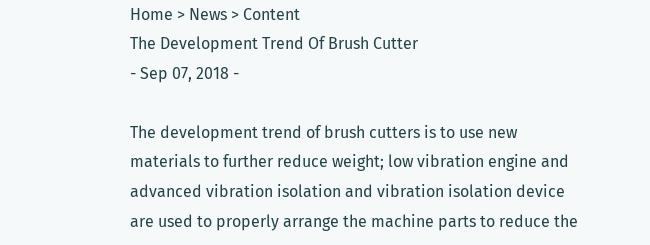Home > News > Content
The Development Trend Of Brush Cutter
- Sep 07, 2018 -

The development trend of brush cutters is to use new materials to further reduce weight; low vibration engine and advanced vibration isolation and vibration isolation device are used to properly arrange the machine parts to reduce the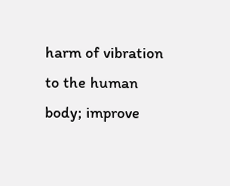harm of vibration to the human body; improve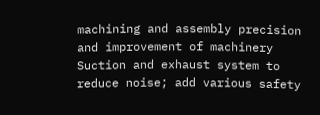machining and assembly precision and improvement of machinery Suction and exhaust system to reduce noise; add various safety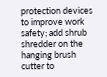protection devices to improve work safety; add shrub shredder on the hanging brush cutter to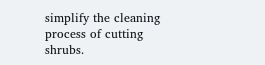simplify the cleaning process of cutting shrubs.